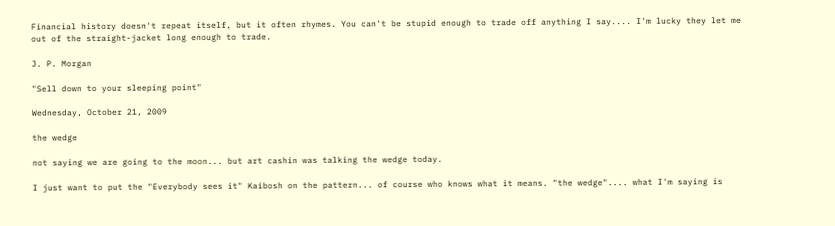Financial history doesn't repeat itself, but it often rhymes. You can't be stupid enough to trade off anything I say.... I'm lucky they let me out of the straight-jacket long enough to trade.

J. P. Morgan

"Sell down to your sleeping point"

Wednesday, October 21, 2009

the wedge

not saying we are going to the moon... but art cashin was talking the wedge today.

I just want to put the "Everybody sees it" Kaibosh on the pattern... of course who knows what it means. "the wedge".... what I'm saying is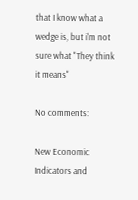that I know what a wedge is, but i'm not sure what "They think it means"

No comments:

New Economic Indicators and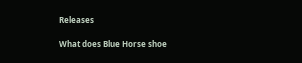Releases

What does Blue Horse shoe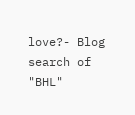love?- Blog search of "BHL"